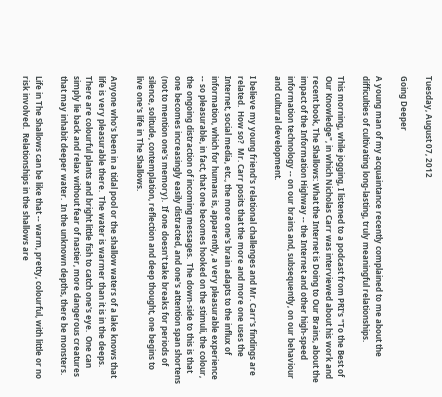Tuesday, August 07, 2012

Going Deeper

A young man of my acquaintance recently complained to me about the difficulties of cultivating long-lasting, truly meaningful relationships.

This morning, while jogging, I listened to a podcast from PRI's "To the Best of Our Knowledge", in which Nicholas Carr was interviewed about his work and recent book, The Shallows: What the Internet is Doing to Our Brains, about the impact of the Information Highway -- the Internet and other high-speed information technology -- on our brains and, subsequently, on our behaviour and cultural development.

I believe my young friend's relational challenges and Mr. Carr's findings are related.  How so?  Mr. Carr posits that the more and more one uses the Internet, social media, etc., the more one's brain adapts to the influx of information, which for humans is, apparently, a very pleasurable experience -- so pleasurable, in fact, that one becomes hooked on the stimuli, the colour, the ongoing distraction of incoming messages.  The down-side to this is that one becomes increasingly easily distracted, and one's attention span shortens (not to mention one's memory).  If one doesn't take breaks for periods of silence, solitude, contemplation, reflection and deep thought, one begins to live one's life in The Shallows.

Anyone who's been in a tidal pool or the shallow waters of a lake knows that life is very pleasurable there.  The water is warmer than it is in the deeps.  There are colourful plants and bright little fish to catch one's eye.  One can simply lie back and relax without fear of nastier, more dangerous creatures that may inhabit deeper water.  In the unknown depths, there be monsters.

Life in The Shallows can be like that -- warm, pretty, colourful, with little or no risk involved.  Relationships in the shallows are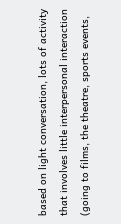based on light conversation, lots of activity that involves little interpersonal interaction (going to films, the theatre, sports events,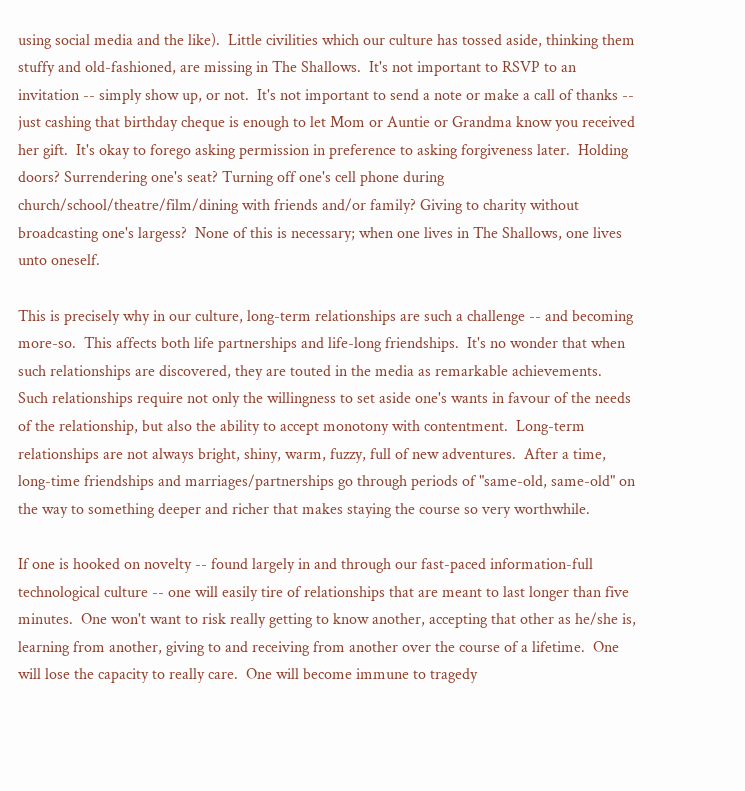using social media and the like).  Little civilities which our culture has tossed aside, thinking them stuffy and old-fashioned, are missing in The Shallows.  It's not important to RSVP to an invitation -- simply show up, or not.  It's not important to send a note or make a call of thanks -- just cashing that birthday cheque is enough to let Mom or Auntie or Grandma know you received her gift.  It's okay to forego asking permission in preference to asking forgiveness later.  Holding doors? Surrendering one's seat? Turning off one's cell phone during church/school/theatre/film/dining with friends and/or family? Giving to charity without broadcasting one's largess?  None of this is necessary; when one lives in The Shallows, one lives unto oneself.

This is precisely why in our culture, long-term relationships are such a challenge -- and becoming more-so.  This affects both life partnerships and life-long friendships.  It's no wonder that when such relationships are discovered, they are touted in the media as remarkable achievements.  Such relationships require not only the willingness to set aside one's wants in favour of the needs of the relationship, but also the ability to accept monotony with contentment.  Long-term relationships are not always bright, shiny, warm, fuzzy, full of new adventures.  After a time, long-time friendships and marriages/partnerships go through periods of "same-old, same-old" on the way to something deeper and richer that makes staying the course so very worthwhile.

If one is hooked on novelty -- found largely in and through our fast-paced information-full technological culture -- one will easily tire of relationships that are meant to last longer than five minutes.  One won't want to risk really getting to know another, accepting that other as he/she is, learning from another, giving to and receiving from another over the course of a lifetime.  One will lose the capacity to really care.  One will become immune to tragedy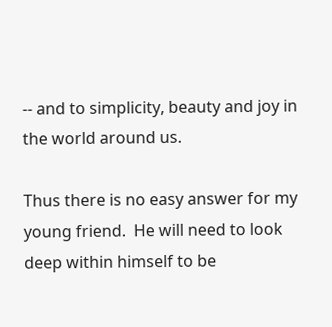-- and to simplicity, beauty and joy in the world around us.

Thus there is no easy answer for my young friend.  He will need to look deep within himself to be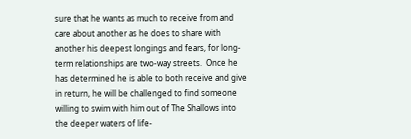sure that he wants as much to receive from and care about another as he does to share with another his deepest longings and fears, for long-term relationships are two-way streets.  Once he has determined he is able to both receive and give in return, he will be challenged to find someone willing to swim with him out of The Shallows into the deeper waters of life-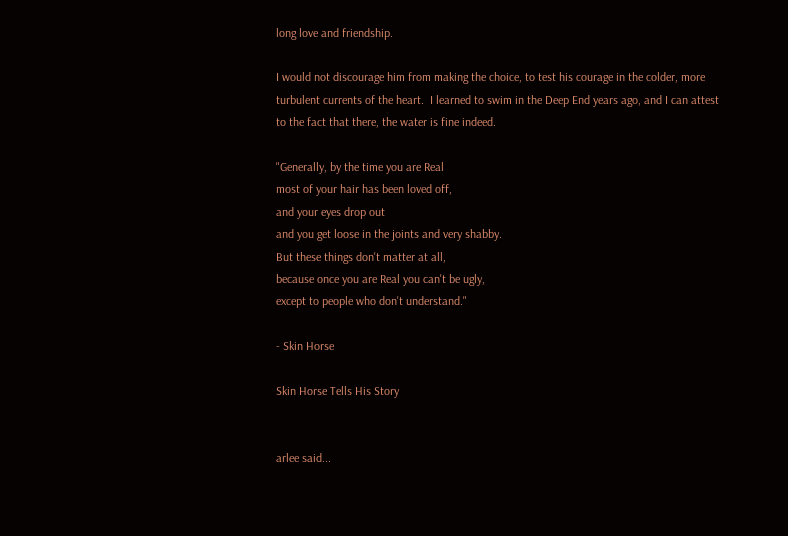long love and friendship.

I would not discourage him from making the choice, to test his courage in the colder, more turbulent currents of the heart.  I learned to swim in the Deep End years ago, and I can attest to the fact that there, the water is fine indeed.

"Generally, by the time you are Real
most of your hair has been loved off,
and your eyes drop out
and you get loose in the joints and very shabby.
But these things don't matter at all,
because once you are Real you can't be ugly,
except to people who don't understand."

- Skin Horse

Skin Horse Tells His Story


arlee said...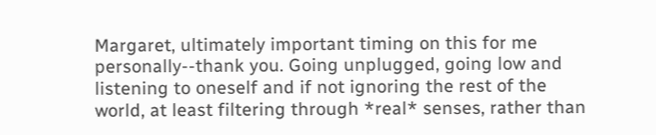Margaret, ultimately important timing on this for me personally--thank you. Going unplugged, going low and listening to oneself and if not ignoring the rest of the world, at least filtering through *real* senses, rather than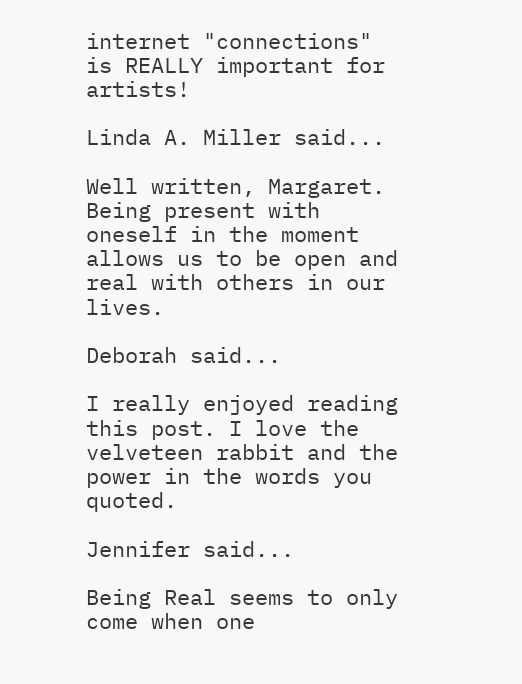internet "connections" is REALLY important for artists!

Linda A. Miller said...

Well written, Margaret. Being present with oneself in the moment allows us to be open and real with others in our lives.

Deborah said...

I really enjoyed reading this post. I love the velveteen rabbit and the power in the words you quoted.

Jennifer said...

Being Real seems to only come when one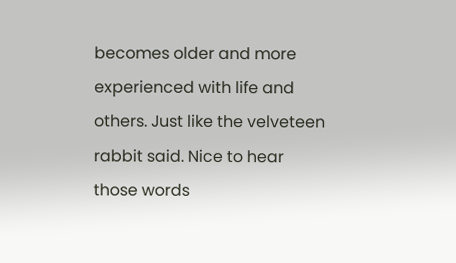becomes older and more experienced with life and others. Just like the velveteen rabbit said. Nice to hear those words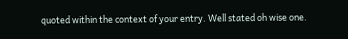quoted within the context of your entry. Well stated oh wise one.